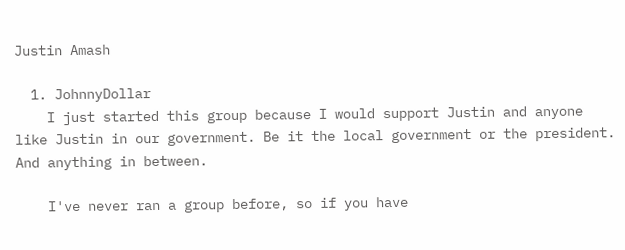Justin Amash

  1. JohnnyDollar
    I just started this group because I would support Justin and anyone like Justin in our government. Be it the local government or the president. And anything in between.

    I've never ran a group before, so if you have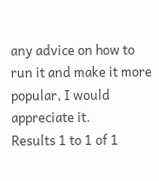any advice on how to run it and make it more popular, I would appreciate it.
Results 1 to 1 of 1